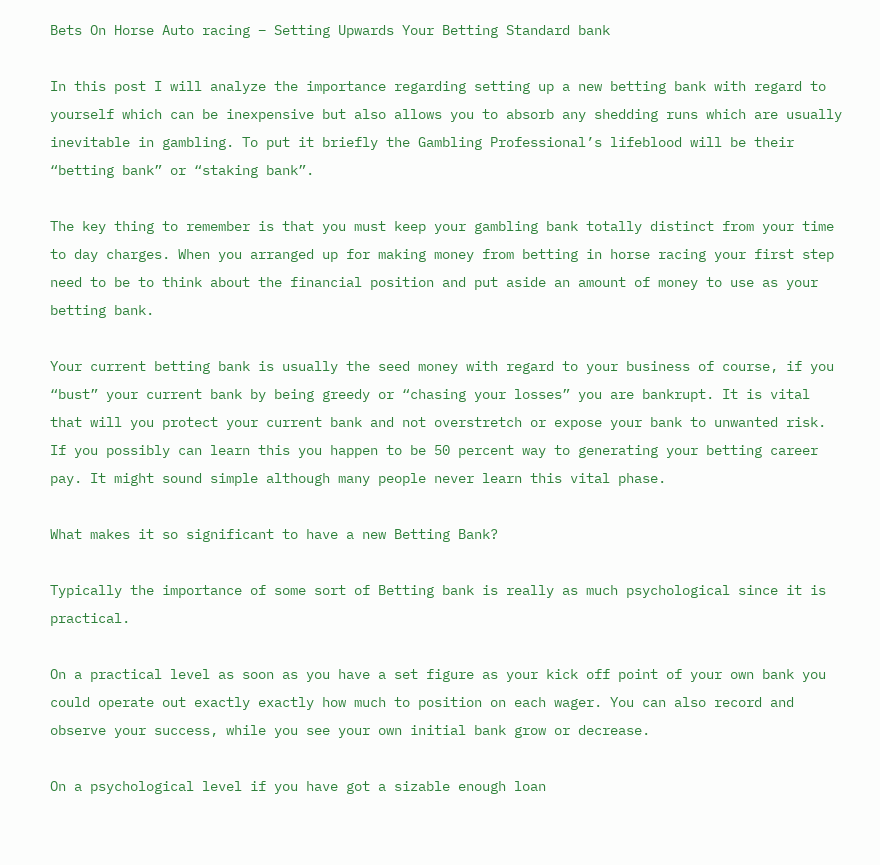Bets On Horse Auto racing – Setting Upwards Your Betting Standard bank

In this post I will analyze the importance regarding setting up a new betting bank with regard to yourself which can be inexpensive but also allows you to absorb any shedding runs which are usually inevitable in gambling. To put it briefly the Gambling Professional’s lifeblood will be their “betting bank” or “staking bank”.

The key thing to remember is that you must keep your gambling bank totally distinct from your time to day charges. When you arranged up for making money from betting in horse racing your first step need to be to think about the financial position and put aside an amount of money to use as your betting bank.

Your current betting bank is usually the seed money with regard to your business of course, if you “bust” your current bank by being greedy or “chasing your losses” you are bankrupt. It is vital that will you protect your current bank and not overstretch or expose your bank to unwanted risk. If you possibly can learn this you happen to be 50 percent way to generating your betting career pay. It might sound simple although many people never learn this vital phase.

What makes it so significant to have a new Betting Bank?

Typically the importance of some sort of Betting bank is really as much psychological since it is practical.

On a practical level as soon as you have a set figure as your kick off point of your own bank you could operate out exactly exactly how much to position on each wager. You can also record and observe your success, while you see your own initial bank grow or decrease.

On a psychological level if you have got a sizable enough loan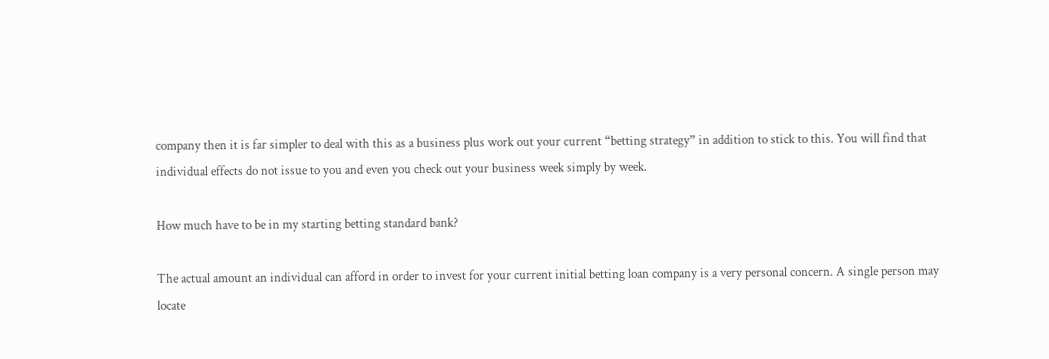company then it is far simpler to deal with this as a business plus work out your current “betting strategy” in addition to stick to this. You will find that individual effects do not issue to you and even you check out your business week simply by week.

How much have to be in my starting betting standard bank?

The actual amount an individual can afford in order to invest for your current initial betting loan company is a very personal concern. A single person may locate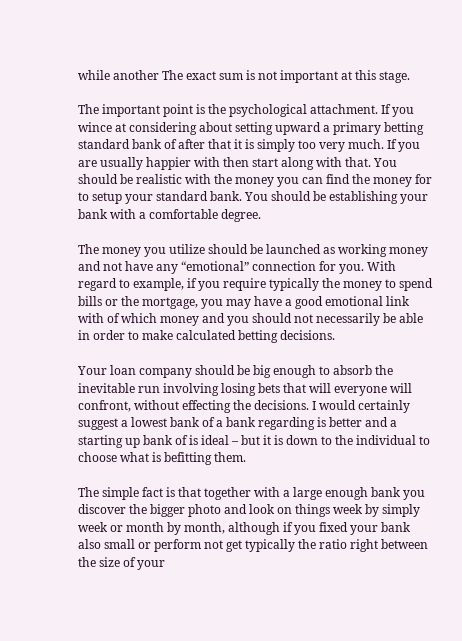while another The exact sum is not important at this stage.

The important point is the psychological attachment. If you wince at considering about setting upward a primary betting standard bank of after that it is simply too very much. If you are usually happier with then start along with that. You should be realistic with the money you can find the money for to setup your standard bank. You should be establishing your bank with a comfortable degree.

The money you utilize should be launched as working money and not have any “emotional” connection for you. With regard to example, if you require typically the money to spend bills or the mortgage, you may have a good emotional link with of which money and you should not necessarily be able in order to make calculated betting decisions.

Your loan company should be big enough to absorb the inevitable run involving losing bets that will everyone will confront, without effecting the decisions. I would certainly suggest a lowest bank of a bank regarding is better and a starting up bank of is ideal – but it is down to the individual to choose what is befitting them.

The simple fact is that together with a large enough bank you discover the bigger photo and look on things week by simply week or month by month, although if you fixed your bank also small or perform not get typically the ratio right between the size of your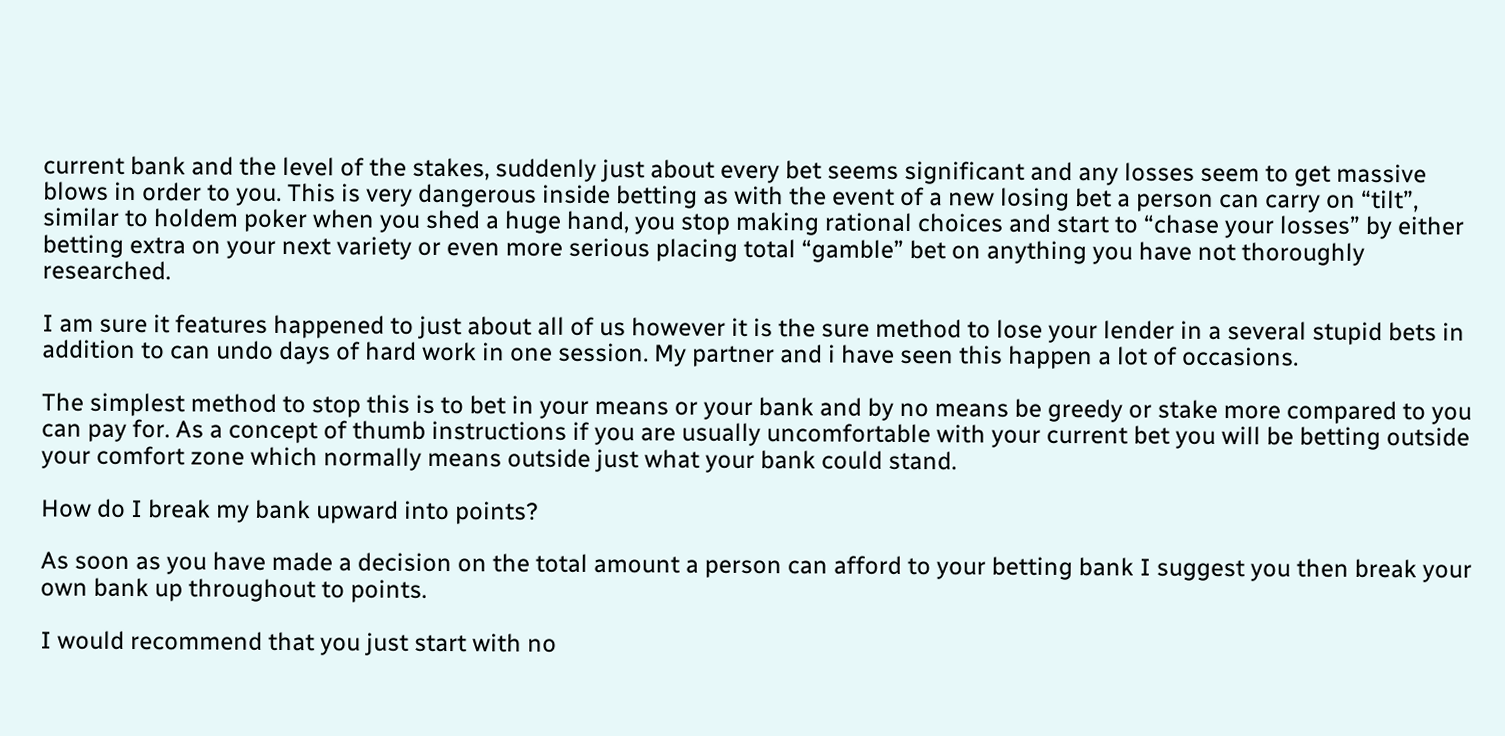current bank and the level of the stakes, suddenly just about every bet seems significant and any losses seem to get massive blows in order to you. This is very dangerous inside betting as with the event of a new losing bet a person can carry on “tilt”, similar to holdem poker when you shed a huge hand, you stop making rational choices and start to “chase your losses” by either betting extra on your next variety or even more serious placing total “gamble” bet on anything you have not thoroughly researched.

I am sure it features happened to just about all of us however it is the sure method to lose your lender in a several stupid bets in addition to can undo days of hard work in one session. My partner and i have seen this happen a lot of occasions.

The simplest method to stop this is to bet in your means or your bank and by no means be greedy or stake more compared to you can pay for. As a concept of thumb instructions if you are usually uncomfortable with your current bet you will be betting outside your comfort zone which normally means outside just what your bank could stand.

How do I break my bank upward into points?

As soon as you have made a decision on the total amount a person can afford to your betting bank I suggest you then break your own bank up throughout to points.

I would recommend that you just start with no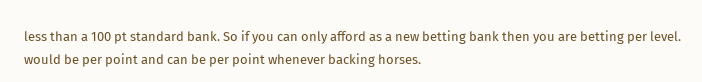less than a 100 pt standard bank. So if you can only afford as a new betting bank then you are betting per level. would be per point and can be per point whenever backing horses.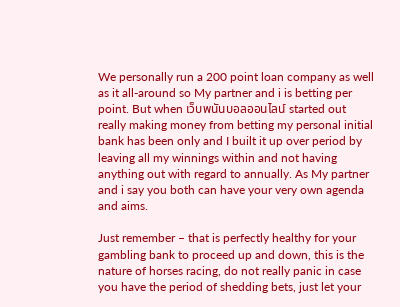We personally run a 200 point loan company as well as it all-around so My partner and i is betting per point. But when เว็บพนันบอลออนไลน์ started out really making money from betting my personal initial bank has been only and I built it up over period by leaving all my winnings within and not having anything out with regard to annually. As My partner and i say you both can have your very own agenda and aims.

Just remember – that is perfectly healthy for your gambling bank to proceed up and down, this is the nature of horses racing, do not really panic in case you have the period of shedding bets, just let your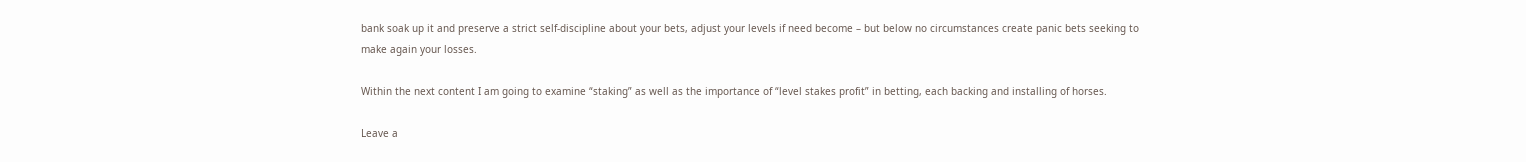bank soak up it and preserve a strict self-discipline about your bets, adjust your levels if need become – but below no circumstances create panic bets seeking to make again your losses.

Within the next content I am going to examine “staking” as well as the importance of “level stakes profit” in betting, each backing and installing of horses.

Leave a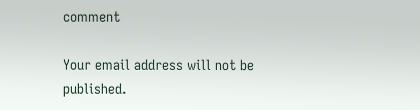comment

Your email address will not be published.